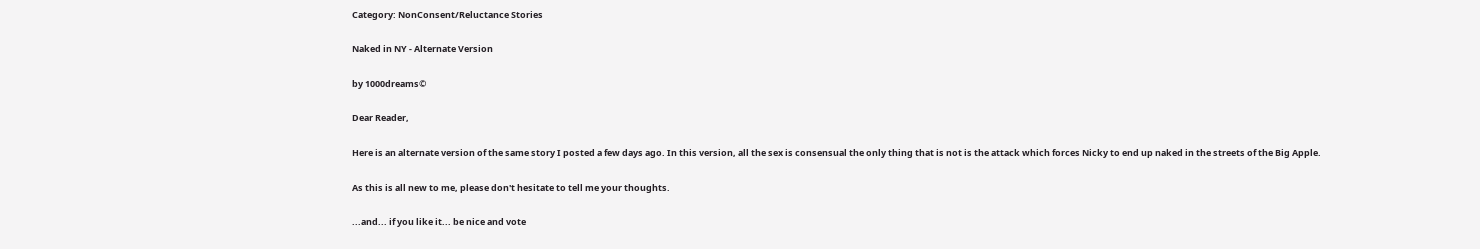Category: NonConsent/Reluctance Stories

Naked in NY - Alternate Version

by 1000dreams©

Dear Reader,

Here is an alternate version of the same story I posted a few days ago. In this version, all the sex is consensual the only thing that is not is the attack which forces Nicky to end up naked in the streets of the Big Apple.

As this is all new to me, please don't hesitate to tell me your thoughts.

...and... if you like it... be nice and vote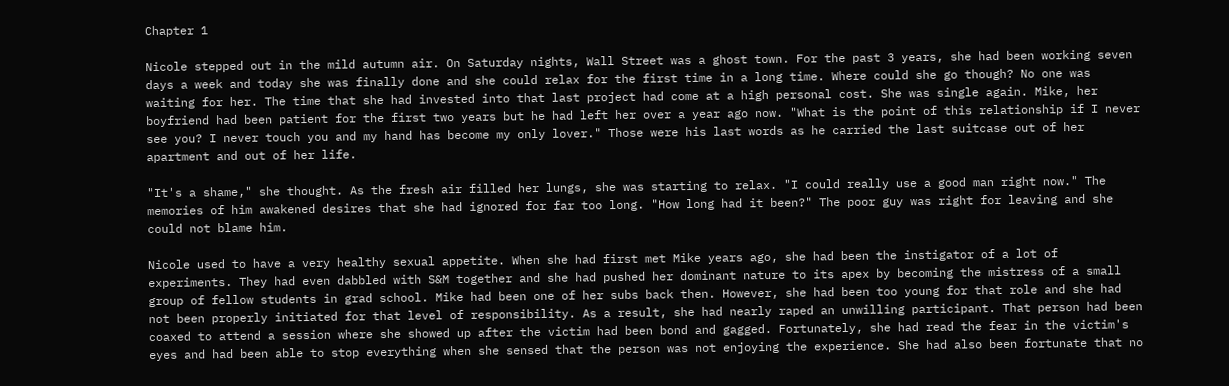Chapter 1

Nicole stepped out in the mild autumn air. On Saturday nights, Wall Street was a ghost town. For the past 3 years, she had been working seven days a week and today she was finally done and she could relax for the first time in a long time. Where could she go though? No one was waiting for her. The time that she had invested into that last project had come at a high personal cost. She was single again. Mike, her boyfriend had been patient for the first two years but he had left her over a year ago now. "What is the point of this relationship if I never see you? I never touch you and my hand has become my only lover." Those were his last words as he carried the last suitcase out of her apartment and out of her life.

"It's a shame," she thought. As the fresh air filled her lungs, she was starting to relax. "I could really use a good man right now." The memories of him awakened desires that she had ignored for far too long. "How long had it been?" The poor guy was right for leaving and she could not blame him.

Nicole used to have a very healthy sexual appetite. When she had first met Mike years ago, she had been the instigator of a lot of experiments. They had even dabbled with S&M together and she had pushed her dominant nature to its apex by becoming the mistress of a small group of fellow students in grad school. Mike had been one of her subs back then. However, she had been too young for that role and she had not been properly initiated for that level of responsibility. As a result, she had nearly raped an unwilling participant. That person had been coaxed to attend a session where she showed up after the victim had been bond and gagged. Fortunately, she had read the fear in the victim's eyes and had been able to stop everything when she sensed that the person was not enjoying the experience. She had also been fortunate that no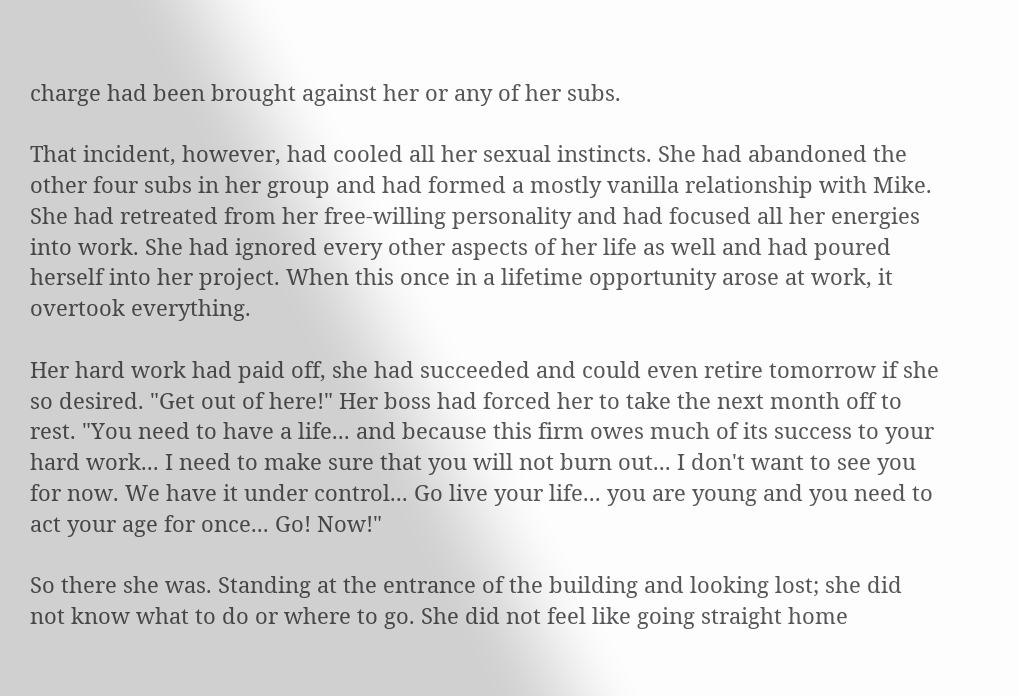charge had been brought against her or any of her subs.

That incident, however, had cooled all her sexual instincts. She had abandoned the other four subs in her group and had formed a mostly vanilla relationship with Mike. She had retreated from her free-willing personality and had focused all her energies into work. She had ignored every other aspects of her life as well and had poured herself into her project. When this once in a lifetime opportunity arose at work, it overtook everything.

Her hard work had paid off, she had succeeded and could even retire tomorrow if she so desired. "Get out of here!" Her boss had forced her to take the next month off to rest. "You need to have a life... and because this firm owes much of its success to your hard work... I need to make sure that you will not burn out... I don't want to see you for now. We have it under control... Go live your life... you are young and you need to act your age for once... Go! Now!"

So there she was. Standing at the entrance of the building and looking lost; she did not know what to do or where to go. She did not feel like going straight home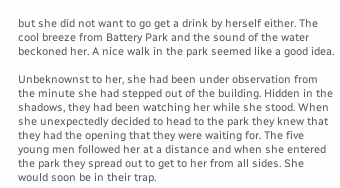but she did not want to go get a drink by herself either. The cool breeze from Battery Park and the sound of the water beckoned her. A nice walk in the park seemed like a good idea.

Unbeknownst to her, she had been under observation from the minute she had stepped out of the building. Hidden in the shadows, they had been watching her while she stood. When she unexpectedly decided to head to the park they knew that they had the opening that they were waiting for. The five young men followed her at a distance and when she entered the park they spread out to get to her from all sides. She would soon be in their trap.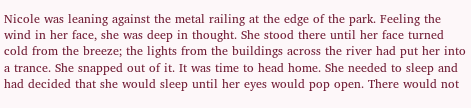Nicole was leaning against the metal railing at the edge of the park. Feeling the wind in her face, she was deep in thought. She stood there until her face turned cold from the breeze; the lights from the buildings across the river had put her into a trance. She snapped out of it. It was time to head home. She needed to sleep and had decided that she would sleep until her eyes would pop open. There would not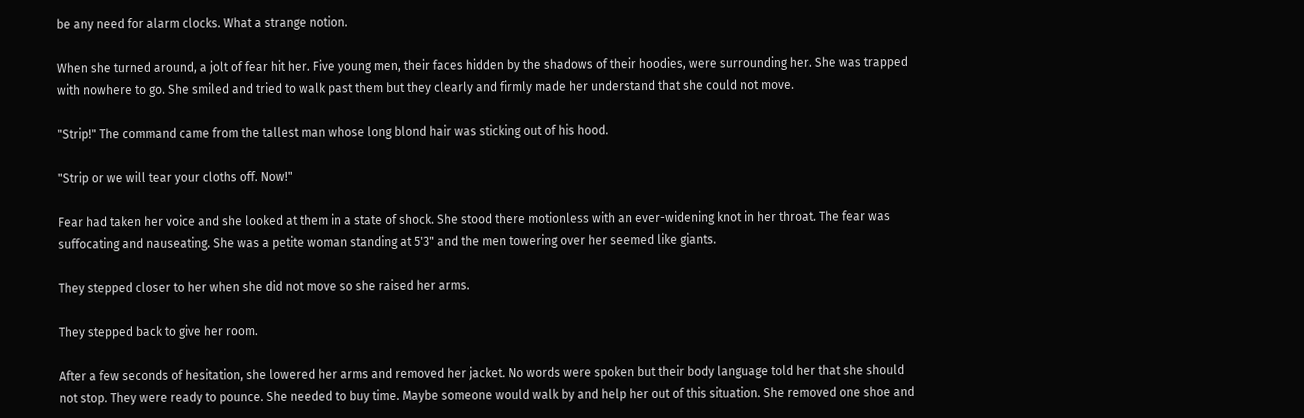be any need for alarm clocks. What a strange notion.

When she turned around, a jolt of fear hit her. Five young men, their faces hidden by the shadows of their hoodies, were surrounding her. She was trapped with nowhere to go. She smiled and tried to walk past them but they clearly and firmly made her understand that she could not move.

"Strip!" The command came from the tallest man whose long blond hair was sticking out of his hood.

"Strip or we will tear your cloths off. Now!"

Fear had taken her voice and she looked at them in a state of shock. She stood there motionless with an ever-widening knot in her throat. The fear was suffocating and nauseating. She was a petite woman standing at 5'3" and the men towering over her seemed like giants.

They stepped closer to her when she did not move so she raised her arms.

They stepped back to give her room.

After a few seconds of hesitation, she lowered her arms and removed her jacket. No words were spoken but their body language told her that she should not stop. They were ready to pounce. She needed to buy time. Maybe someone would walk by and help her out of this situation. She removed one shoe and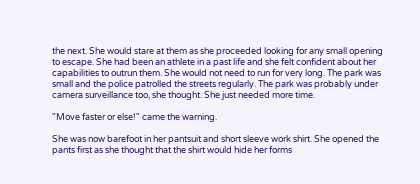the next. She would stare at them as she proceeded looking for any small opening to escape. She had been an athlete in a past life and she felt confident about her capabilities to outrun them. She would not need to run for very long. The park was small and the police patrolled the streets regularly. The park was probably under camera surveillance too, she thought. She just needed more time.

"Move faster or else!" came the warning.

She was now barefoot in her pantsuit and short sleeve work shirt. She opened the pants first as she thought that the shirt would hide her forms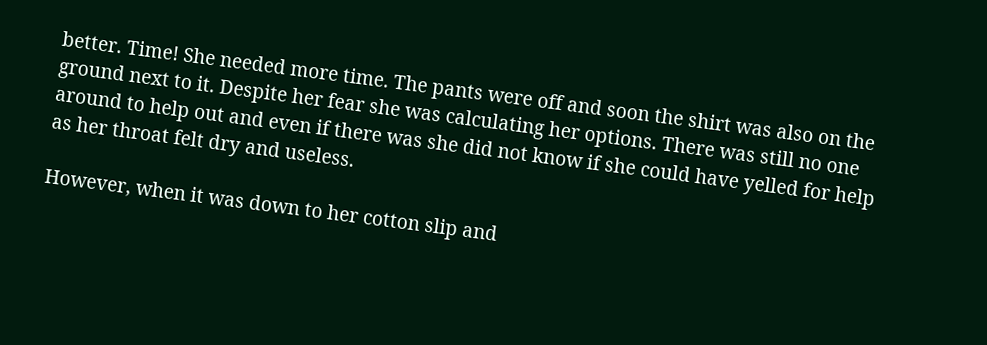better. Time! She needed more time. The pants were off and soon the shirt was also on the ground next to it. Despite her fear she was calculating her options. There was still no one around to help out and even if there was she did not know if she could have yelled for help as her throat felt dry and useless.

However, when it was down to her cotton slip and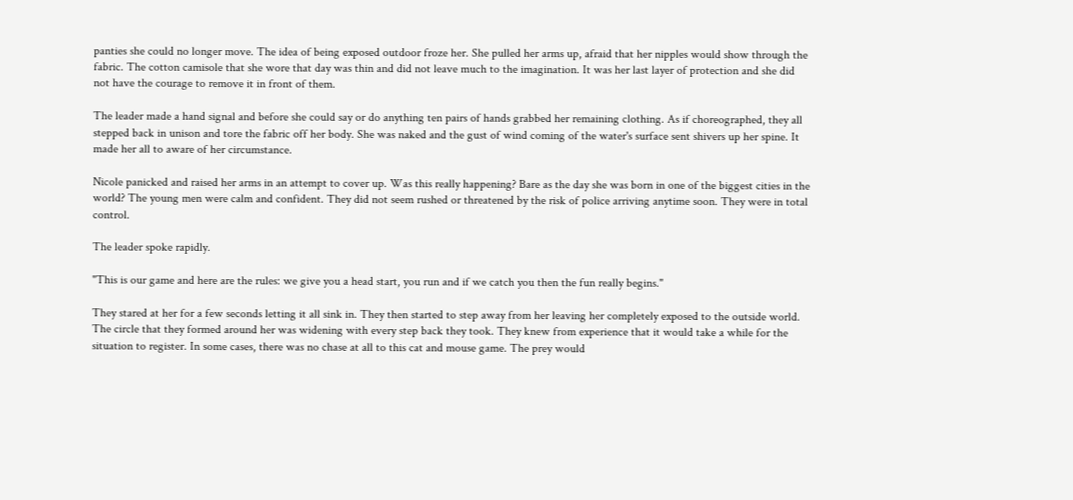panties she could no longer move. The idea of being exposed outdoor froze her. She pulled her arms up, afraid that her nipples would show through the fabric. The cotton camisole that she wore that day was thin and did not leave much to the imagination. It was her last layer of protection and she did not have the courage to remove it in front of them.

The leader made a hand signal and before she could say or do anything ten pairs of hands grabbed her remaining clothing. As if choreographed, they all stepped back in unison and tore the fabric off her body. She was naked and the gust of wind coming of the water's surface sent shivers up her spine. It made her all to aware of her circumstance.

Nicole panicked and raised her arms in an attempt to cover up. Was this really happening? Bare as the day she was born in one of the biggest cities in the world? The young men were calm and confident. They did not seem rushed or threatened by the risk of police arriving anytime soon. They were in total control.

The leader spoke rapidly.

"This is our game and here are the rules: we give you a head start, you run and if we catch you then the fun really begins."

They stared at her for a few seconds letting it all sink in. They then started to step away from her leaving her completely exposed to the outside world. The circle that they formed around her was widening with every step back they took. They knew from experience that it would take a while for the situation to register. In some cases, there was no chase at all to this cat and mouse game. The prey would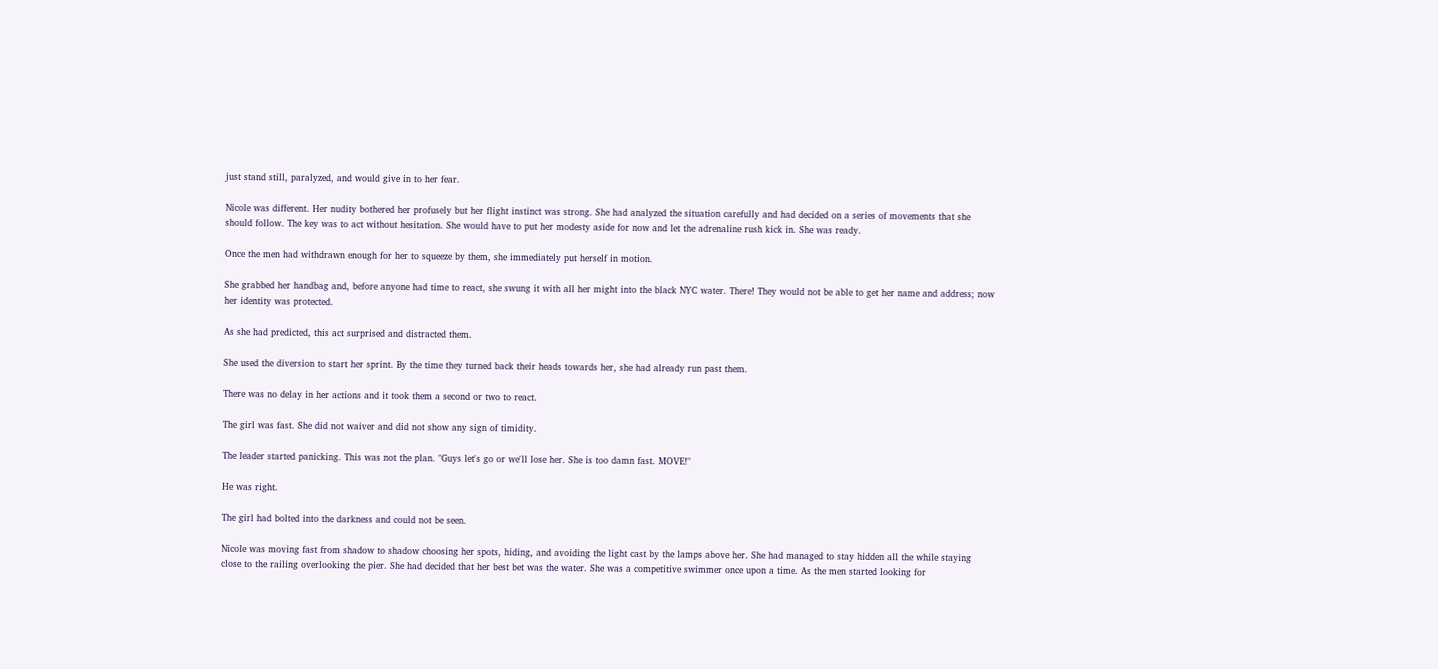just stand still, paralyzed, and would give in to her fear.

Nicole was different. Her nudity bothered her profusely but her flight instinct was strong. She had analyzed the situation carefully and had decided on a series of movements that she should follow. The key was to act without hesitation. She would have to put her modesty aside for now and let the adrenaline rush kick in. She was ready.

Once the men had withdrawn enough for her to squeeze by them, she immediately put herself in motion.

She grabbed her handbag and, before anyone had time to react, she swung it with all her might into the black NYC water. There! They would not be able to get her name and address; now her identity was protected.

As she had predicted, this act surprised and distracted them.

She used the diversion to start her sprint. By the time they turned back their heads towards her, she had already run past them.

There was no delay in her actions and it took them a second or two to react.

The girl was fast. She did not waiver and did not show any sign of timidity.

The leader started panicking. This was not the plan. "Guys let's go or we'll lose her. She is too damn fast. MOVE!"

He was right.

The girl had bolted into the darkness and could not be seen.

Nicole was moving fast from shadow to shadow choosing her spots, hiding, and avoiding the light cast by the lamps above her. She had managed to stay hidden all the while staying close to the railing overlooking the pier. She had decided that her best bet was the water. She was a competitive swimmer once upon a time. As the men started looking for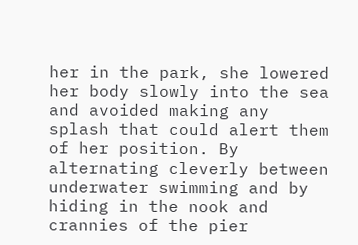her in the park, she lowered her body slowly into the sea and avoided making any splash that could alert them of her position. By alternating cleverly between underwater swimming and by hiding in the nook and crannies of the pier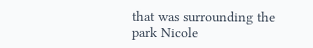that was surrounding the park Nicole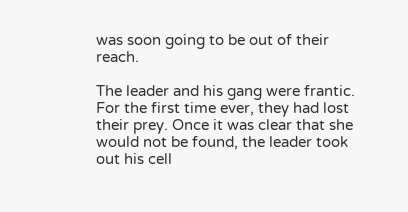was soon going to be out of their reach.

The leader and his gang were frantic. For the first time ever, they had lost their prey. Once it was clear that she would not be found, the leader took out his cell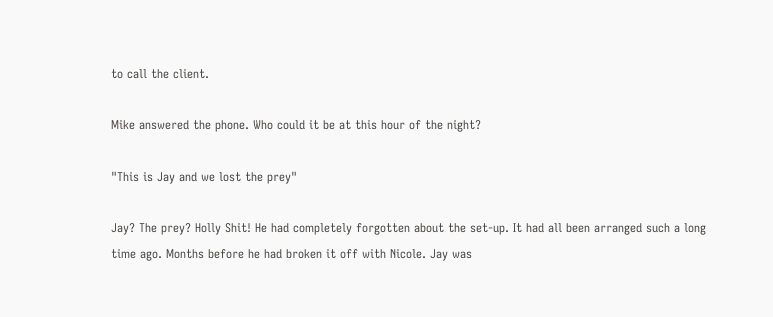to call the client.

Mike answered the phone. Who could it be at this hour of the night?

"This is Jay and we lost the prey"

Jay? The prey? Holly Shit! He had completely forgotten about the set-up. It had all been arranged such a long time ago. Months before he had broken it off with Nicole. Jay was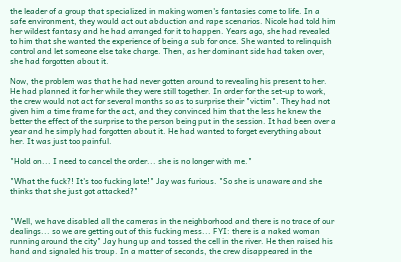the leader of a group that specialized in making women's fantasies come to life. In a safe environment, they would act out abduction and rape scenarios. Nicole had told him her wildest fantasy and he had arranged for it to happen. Years ago, she had revealed to him that she wanted the experience of being a sub for once. She wanted to relinquish control and let someone else take charge. Then, as her dominant side had taken over, she had forgotten about it.

Now, the problem was that he had never gotten around to revealing his present to her. He had planned it for her while they were still together. In order for the set-up to work, the crew would not act for several months so as to surprise their "victim". They had not given him a time frame for the act, and they convinced him that the less he knew the better the effect of the surprise to the person being put in the session. It had been over a year and he simply had forgotten about it. He had wanted to forget everything about her. It was just too painful.

"Hold on... I need to cancel the order... she is no longer with me."

"What the fuck?! It's too fucking late!" Jay was furious. "So she is unaware and she thinks that she just got attacked?"


"Well, we have disabled all the cameras in the neighborhood and there is no trace of our dealings... so we are getting out of this fucking mess... FYI: there is a naked woman running around the city" Jay hung up and tossed the cell in the river. He then raised his hand and signaled his troup. In a matter of seconds, the crew disappeared in the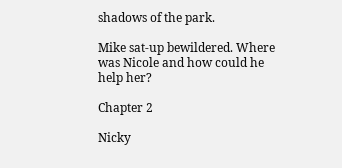shadows of the park.

Mike sat-up bewildered. Where was Nicole and how could he help her?

Chapter 2

Nicky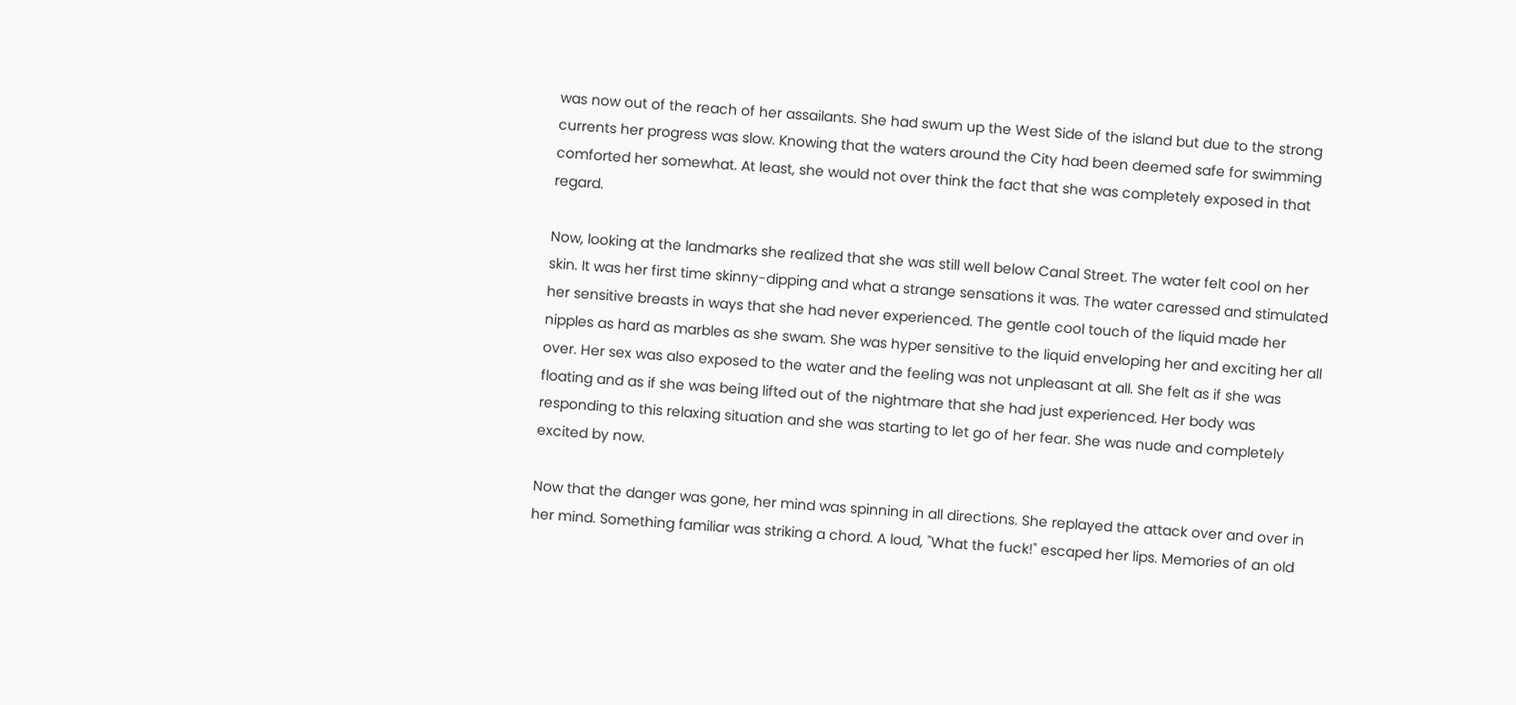was now out of the reach of her assailants. She had swum up the West Side of the island but due to the strong currents her progress was slow. Knowing that the waters around the City had been deemed safe for swimming comforted her somewhat. At least, she would not over think the fact that she was completely exposed in that regard.

Now, looking at the landmarks she realized that she was still well below Canal Street. The water felt cool on her skin. It was her first time skinny-dipping and what a strange sensations it was. The water caressed and stimulated her sensitive breasts in ways that she had never experienced. The gentle cool touch of the liquid made her nipples as hard as marbles as she swam. She was hyper sensitive to the liquid enveloping her and exciting her all over. Her sex was also exposed to the water and the feeling was not unpleasant at all. She felt as if she was floating and as if she was being lifted out of the nightmare that she had just experienced. Her body was responding to this relaxing situation and she was starting to let go of her fear. She was nude and completely excited by now.

Now that the danger was gone, her mind was spinning in all directions. She replayed the attack over and over in her mind. Something familiar was striking a chord. A loud, "What the fuck!" escaped her lips. Memories of an old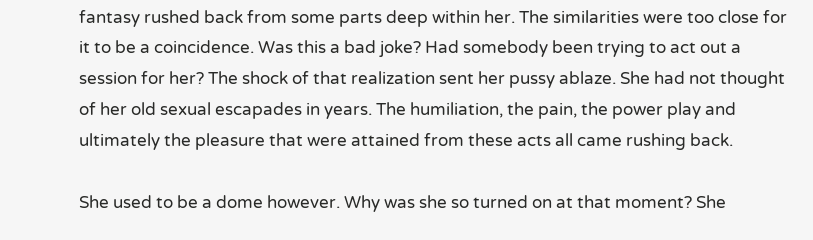fantasy rushed back from some parts deep within her. The similarities were too close for it to be a coincidence. Was this a bad joke? Had somebody been trying to act out a session for her? The shock of that realization sent her pussy ablaze. She had not thought of her old sexual escapades in years. The humiliation, the pain, the power play and ultimately the pleasure that were attained from these acts all came rushing back.

She used to be a dome however. Why was she so turned on at that moment? She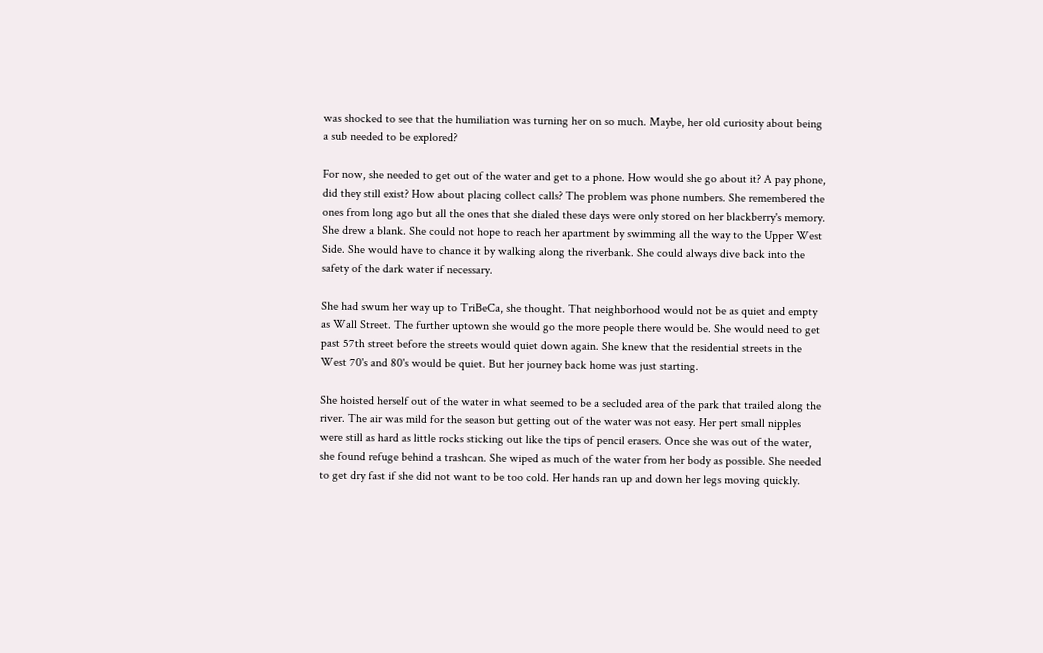was shocked to see that the humiliation was turning her on so much. Maybe, her old curiosity about being a sub needed to be explored?

For now, she needed to get out of the water and get to a phone. How would she go about it? A pay phone, did they still exist? How about placing collect calls? The problem was phone numbers. She remembered the ones from long ago but all the ones that she dialed these days were only stored on her blackberry's memory. She drew a blank. She could not hope to reach her apartment by swimming all the way to the Upper West Side. She would have to chance it by walking along the riverbank. She could always dive back into the safety of the dark water if necessary.

She had swum her way up to TriBeCa, she thought. That neighborhood would not be as quiet and empty as Wall Street. The further uptown she would go the more people there would be. She would need to get past 57th street before the streets would quiet down again. She knew that the residential streets in the West 70's and 80's would be quiet. But her journey back home was just starting.

She hoisted herself out of the water in what seemed to be a secluded area of the park that trailed along the river. The air was mild for the season but getting out of the water was not easy. Her pert small nipples were still as hard as little rocks sticking out like the tips of pencil erasers. Once she was out of the water, she found refuge behind a trashcan. She wiped as much of the water from her body as possible. She needed to get dry fast if she did not want to be too cold. Her hands ran up and down her legs moving quickly.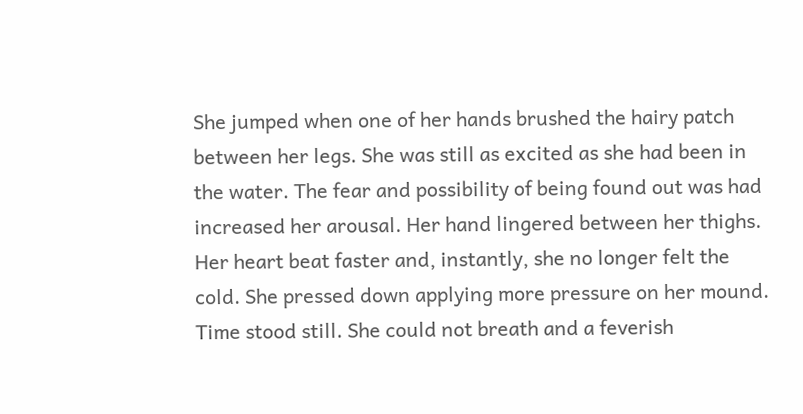She jumped when one of her hands brushed the hairy patch between her legs. She was still as excited as she had been in the water. The fear and possibility of being found out was had increased her arousal. Her hand lingered between her thighs. Her heart beat faster and, instantly, she no longer felt the cold. She pressed down applying more pressure on her mound. Time stood still. She could not breath and a feverish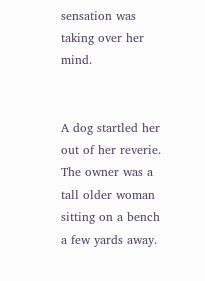sensation was taking over her mind.


A dog startled her out of her reverie. The owner was a tall older woman sitting on a bench a few yards away.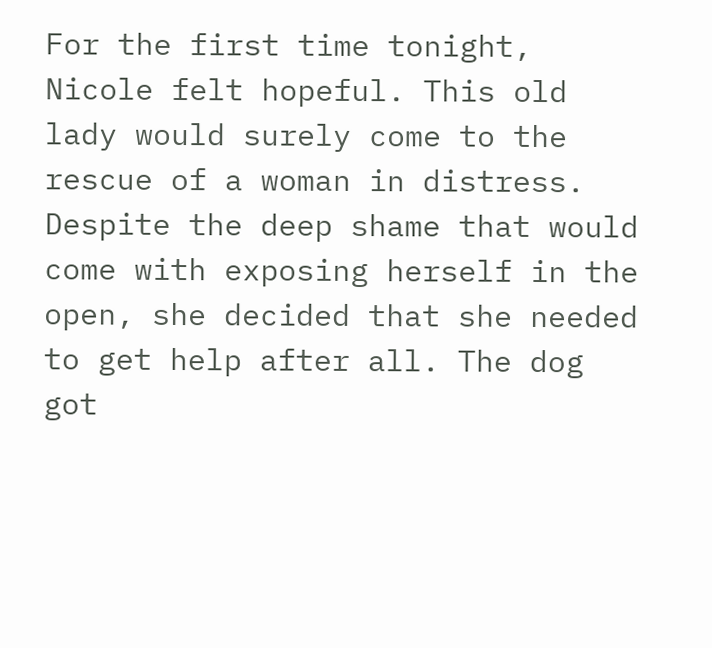For the first time tonight, Nicole felt hopeful. This old lady would surely come to the rescue of a woman in distress. Despite the deep shame that would come with exposing herself in the open, she decided that she needed to get help after all. The dog got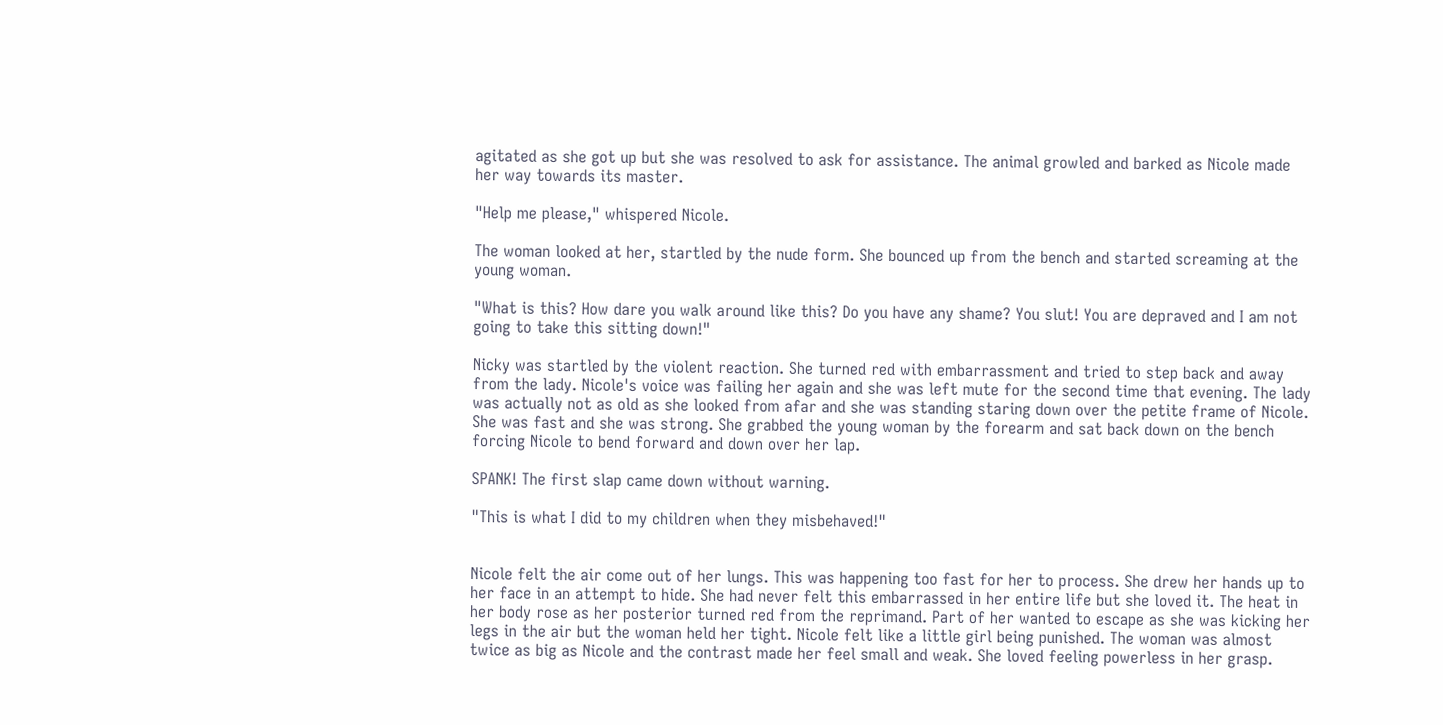agitated as she got up but she was resolved to ask for assistance. The animal growled and barked as Nicole made her way towards its master.

"Help me please," whispered Nicole.

The woman looked at her, startled by the nude form. She bounced up from the bench and started screaming at the young woman.

"What is this? How dare you walk around like this? Do you have any shame? You slut! You are depraved and I am not going to take this sitting down!"

Nicky was startled by the violent reaction. She turned red with embarrassment and tried to step back and away from the lady. Nicole's voice was failing her again and she was left mute for the second time that evening. The lady was actually not as old as she looked from afar and she was standing staring down over the petite frame of Nicole. She was fast and she was strong. She grabbed the young woman by the forearm and sat back down on the bench forcing Nicole to bend forward and down over her lap.

SPANK! The first slap came down without warning.

"This is what I did to my children when they misbehaved!"


Nicole felt the air come out of her lungs. This was happening too fast for her to process. She drew her hands up to her face in an attempt to hide. She had never felt this embarrassed in her entire life but she loved it. The heat in her body rose as her posterior turned red from the reprimand. Part of her wanted to escape as she was kicking her legs in the air but the woman held her tight. Nicole felt like a little girl being punished. The woman was almost twice as big as Nicole and the contrast made her feel small and weak. She loved feeling powerless in her grasp.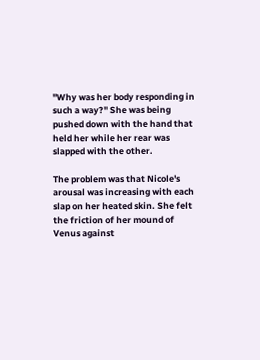"Why was her body responding in such a way?" She was being pushed down with the hand that held her while her rear was slapped with the other.

The problem was that Nicole's arousal was increasing with each slap on her heated skin. She felt the friction of her mound of Venus against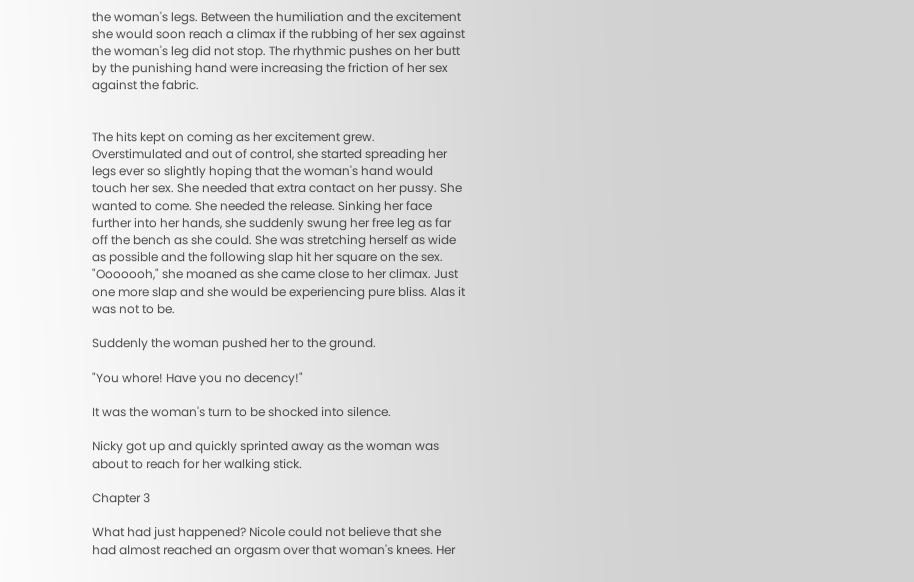the woman's legs. Between the humiliation and the excitement she would soon reach a climax if the rubbing of her sex against the woman's leg did not stop. The rhythmic pushes on her butt by the punishing hand were increasing the friction of her sex against the fabric.


The hits kept on coming as her excitement grew. Overstimulated and out of control, she started spreading her legs ever so slightly hoping that the woman's hand would touch her sex. She needed that extra contact on her pussy. She wanted to come. She needed the release. Sinking her face further into her hands, she suddenly swung her free leg as far off the bench as she could. She was stretching herself as wide as possible and the following slap hit her square on the sex. "Ooooooh," she moaned as she came close to her climax. Just one more slap and she would be experiencing pure bliss. Alas it was not to be.

Suddenly the woman pushed her to the ground.

"You whore! Have you no decency!"

It was the woman's turn to be shocked into silence.

Nicky got up and quickly sprinted away as the woman was about to reach for her walking stick.

Chapter 3

What had just happened? Nicole could not believe that she had almost reached an orgasm over that woman's knees. Her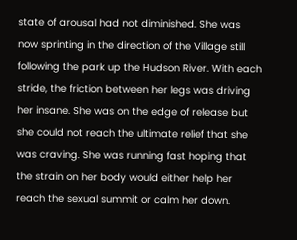state of arousal had not diminished. She was now sprinting in the direction of the Village still following the park up the Hudson River. With each stride, the friction between her legs was driving her insane. She was on the edge of release but she could not reach the ultimate relief that she was craving. She was running fast hoping that the strain on her body would either help her reach the sexual summit or calm her down.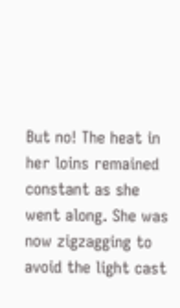But no! The heat in her loins remained constant as she went along. She was now zigzagging to avoid the light cast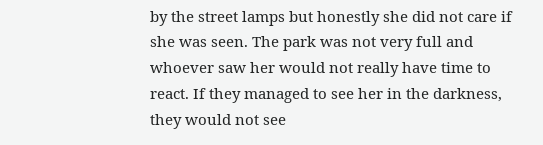by the street lamps but honestly she did not care if she was seen. The park was not very full and whoever saw her would not really have time to react. If they managed to see her in the darkness, they would not see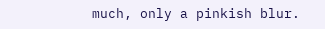much, only a pinkish blur.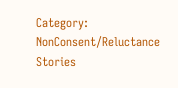Category: NonConsent/Reluctance Stories